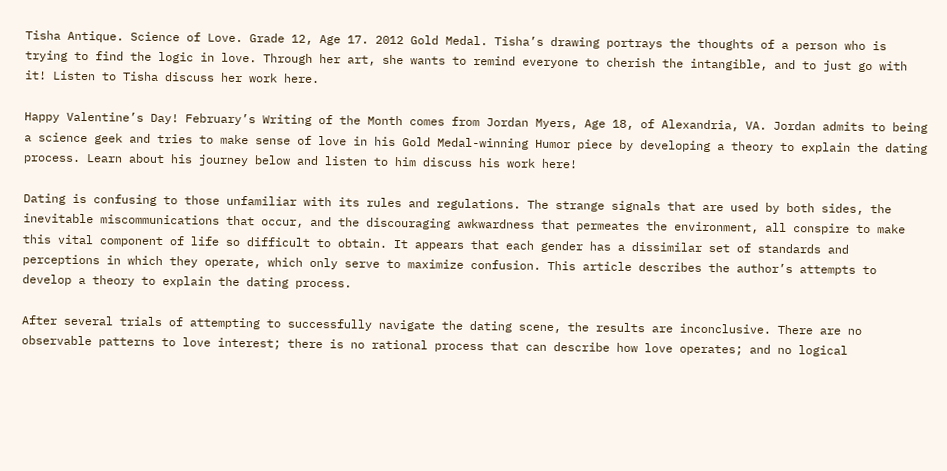Tisha Antique. Science of Love. Grade 12, Age 17. 2012 Gold Medal. Tisha’s drawing portrays the thoughts of a person who is trying to find the logic in love. Through her art, she wants to remind everyone to cherish the intangible, and to just go with it! Listen to Tisha discuss her work here.

Happy Valentine’s Day! February’s Writing of the Month comes from Jordan Myers, Age 18, of Alexandria, VA. Jordan admits to being a science geek and tries to make sense of love in his Gold Medal-winning Humor piece by developing a theory to explain the dating process. Learn about his journey below and listen to him discuss his work here!

Dating is confusing to those unfamiliar with its rules and regulations. The strange signals that are used by both sides, the inevitable miscommunications that occur, and the discouraging awkwardness that permeates the environment, all conspire to make this vital component of life so difficult to obtain. It appears that each gender has a dissimilar set of standards and perceptions in which they operate, which only serve to maximize confusion. This article describes the author’s attempts to develop a theory to explain the dating process.

After several trials of attempting to successfully navigate the dating scene, the results are inconclusive. There are no observable patterns to love interest; there is no rational process that can describe how love operates; and no logical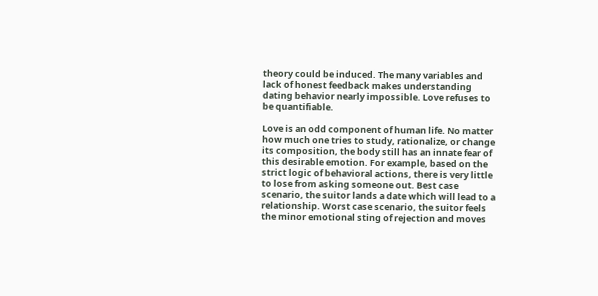theory could be induced. The many variables and lack of honest feedback makes understanding dating behavior nearly impossible. Love refuses to be quantifiable.

Love is an odd component of human life. No matter how much one tries to study, rationalize, or change its composition, the body still has an innate fear of this desirable emotion. For example, based on the strict logic of behavioral actions, there is very little to lose from asking someone out. Best case scenario, the suitor lands a date which will lead to a relationship. Worst case scenario, the suitor feels the minor emotional sting of rejection and moves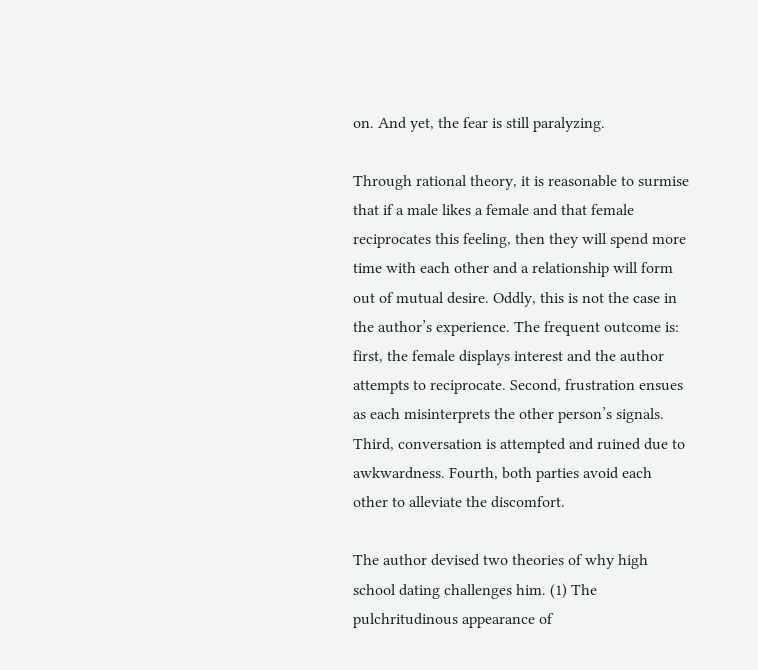on. And yet, the fear is still paralyzing.

Through rational theory, it is reasonable to surmise that if a male likes a female and that female reciprocates this feeling, then they will spend more time with each other and a relationship will form out of mutual desire. Oddly, this is not the case in the author’s experience. The frequent outcome is: first, the female displays interest and the author attempts to reciprocate. Second, frustration ensues as each misinterprets the other person’s signals. Third, conversation is attempted and ruined due to awkwardness. Fourth, both parties avoid each other to alleviate the discomfort.

The author devised two theories of why high school dating challenges him. (1) The pulchritudinous appearance of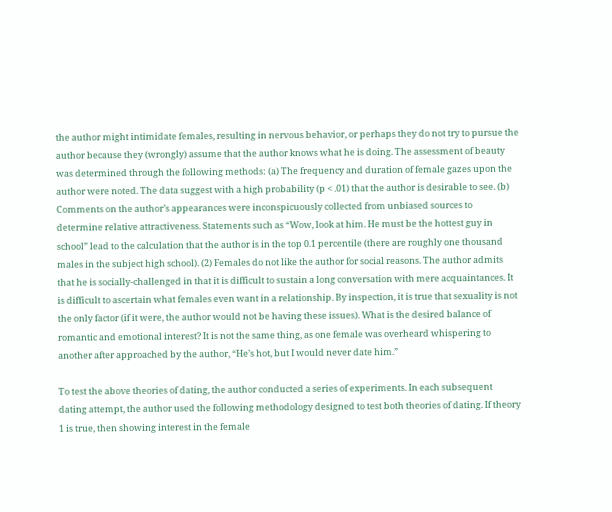the author might intimidate females, resulting in nervous behavior, or perhaps they do not try to pursue the author because they (wrongly) assume that the author knows what he is doing. The assessment of beauty was determined through the following methods: (a) The frequency and duration of female gazes upon the author were noted. The data suggest with a high probability (p < .01) that the author is desirable to see. (b) Comments on the author’s appearances were inconspicuously collected from unbiased sources to determine relative attractiveness. Statements such as “Wow, look at him. He must be the hottest guy in school” lead to the calculation that the author is in the top 0.1 percentile (there are roughly one thousand males in the subject high school). (2) Females do not like the author for social reasons. The author admits that he is socially-challenged in that it is difficult to sustain a long conversation with mere acquaintances. It is difficult to ascertain what females even want in a relationship. By inspection, it is true that sexuality is not the only factor (if it were, the author would not be having these issues). What is the desired balance of romantic and emotional interest? It is not the same thing, as one female was overheard whispering to another after approached by the author, “He’s hot, but I would never date him.”

To test the above theories of dating, the author conducted a series of experiments. In each subsequent dating attempt, the author used the following methodology designed to test both theories of dating. If theory 1 is true, then showing interest in the female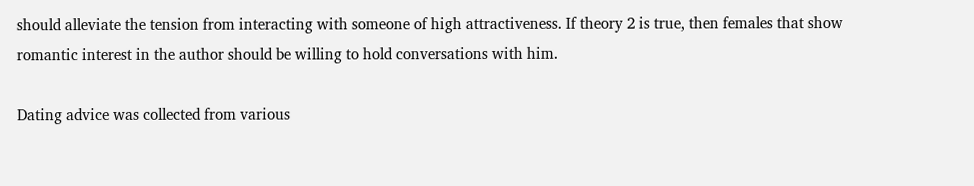should alleviate the tension from interacting with someone of high attractiveness. If theory 2 is true, then females that show romantic interest in the author should be willing to hold conversations with him.

Dating advice was collected from various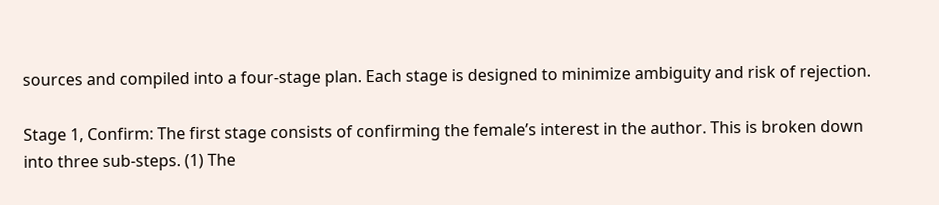sources and compiled into a four-stage plan. Each stage is designed to minimize ambiguity and risk of rejection.

Stage 1, Confirm: The first stage consists of confirming the female’s interest in the author. This is broken down into three sub-steps. (1) The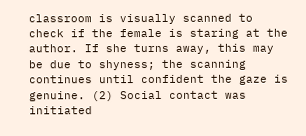classroom is visually scanned to check if the female is staring at the author. If she turns away, this may be due to shyness; the scanning continues until confident the gaze is genuine. (2) Social contact was initiated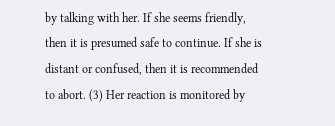by talking with her. If she seems friendly, then it is presumed safe to continue. If she is distant or confused, then it is recommended to abort. (3) Her reaction is monitored by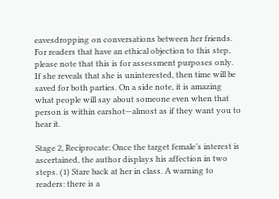eavesdropping on conversations between her friends. For readers that have an ethical objection to this step, please note that this is for assessment purposes only. If she reveals that she is uninterested, then time will be saved for both parties. On a side note, it is amazing what people will say about someone even when that person is within earshot—almost as if they want you to hear it.

Stage 2, Reciprocate: Once the target female’s interest is ascertained, the author displays his affection in two steps. (1) Stare back at her in class. A warning to readers: there is a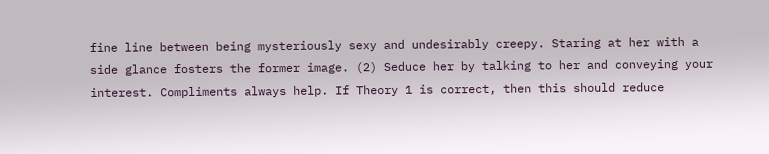fine line between being mysteriously sexy and undesirably creepy. Staring at her with a side glance fosters the former image. (2) Seduce her by talking to her and conveying your interest. Compliments always help. If Theory 1 is correct, then this should reduce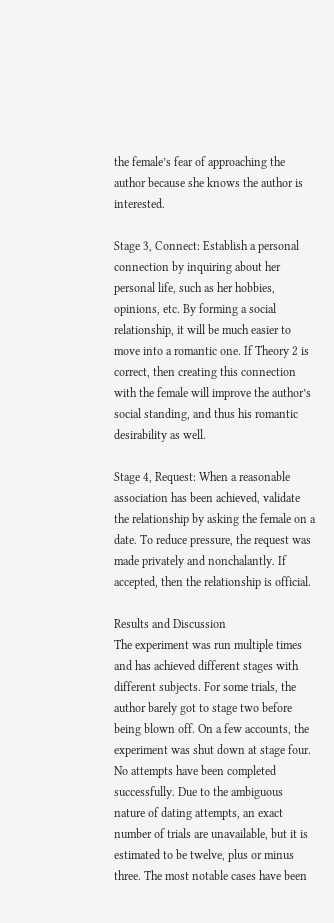the female’s fear of approaching the author because she knows the author is interested.

Stage 3, Connect: Establish a personal connection by inquiring about her personal life, such as her hobbies, opinions, etc. By forming a social relationship, it will be much easier to move into a romantic one. If Theory 2 is correct, then creating this connection with the female will improve the author’s social standing, and thus his romantic desirability as well.

Stage 4, Request: When a reasonable association has been achieved, validate the relationship by asking the female on a date. To reduce pressure, the request was made privately and nonchalantly. If accepted, then the relationship is official.

Results and Discussion
The experiment was run multiple times and has achieved different stages with different subjects. For some trials, the author barely got to stage two before being blown off. On a few accounts, the experiment was shut down at stage four. No attempts have been completed successfully. Due to the ambiguous nature of dating attempts, an exact number of trials are unavailable, but it is estimated to be twelve, plus or minus three. The most notable cases have been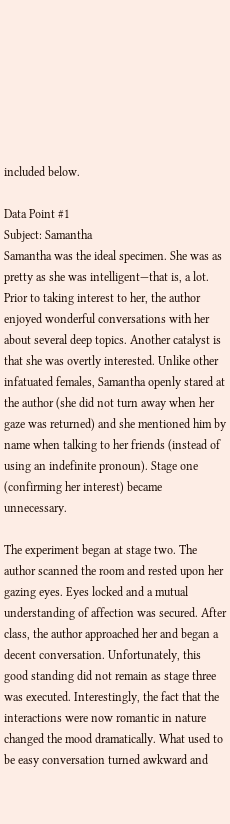included below.

Data Point #1
Subject: Samantha
Samantha was the ideal specimen. She was as pretty as she was intelligent—that is, a lot. Prior to taking interest to her, the author enjoyed wonderful conversations with her about several deep topics. Another catalyst is that she was overtly interested. Unlike other infatuated females, Samantha openly stared at the author (she did not turn away when her gaze was returned) and she mentioned him by name when talking to her friends (instead of using an indefinite pronoun). Stage one (confirming her interest) became unnecessary.

The experiment began at stage two. The author scanned the room and rested upon her gazing eyes. Eyes locked and a mutual understanding of affection was secured. After class, the author approached her and began a decent conversation. Unfortunately, this good standing did not remain as stage three was executed. Interestingly, the fact that the interactions were now romantic in nature changed the mood dramatically. What used to be easy conversation turned awkward and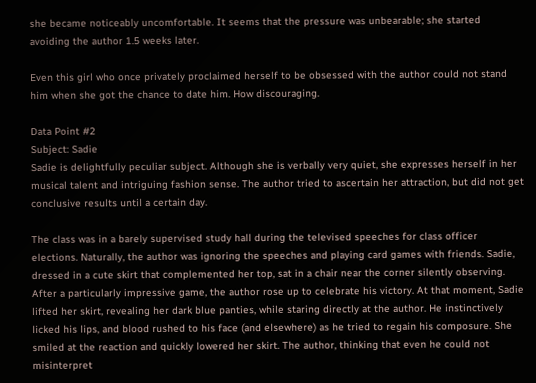she became noticeably uncomfortable. It seems that the pressure was unbearable; she started avoiding the author 1.5 weeks later.

Even this girl who once privately proclaimed herself to be obsessed with the author could not stand him when she got the chance to date him. How discouraging.

Data Point #2
Subject: Sadie
Sadie is delightfully peculiar subject. Although she is verbally very quiet, she expresses herself in her musical talent and intriguing fashion sense. The author tried to ascertain her attraction, but did not get conclusive results until a certain day.

The class was in a barely supervised study hall during the televised speeches for class officer elections. Naturally, the author was ignoring the speeches and playing card games with friends. Sadie, dressed in a cute skirt that complemented her top, sat in a chair near the corner silently observing. After a particularly impressive game, the author rose up to celebrate his victory. At that moment, Sadie lifted her skirt, revealing her dark blue panties, while staring directly at the author. He instinctively licked his lips, and blood rushed to his face (and elsewhere) as he tried to regain his composure. She smiled at the reaction and quickly lowered her skirt. The author, thinking that even he could not misinterpret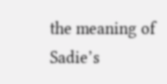the meaning of Sadie’s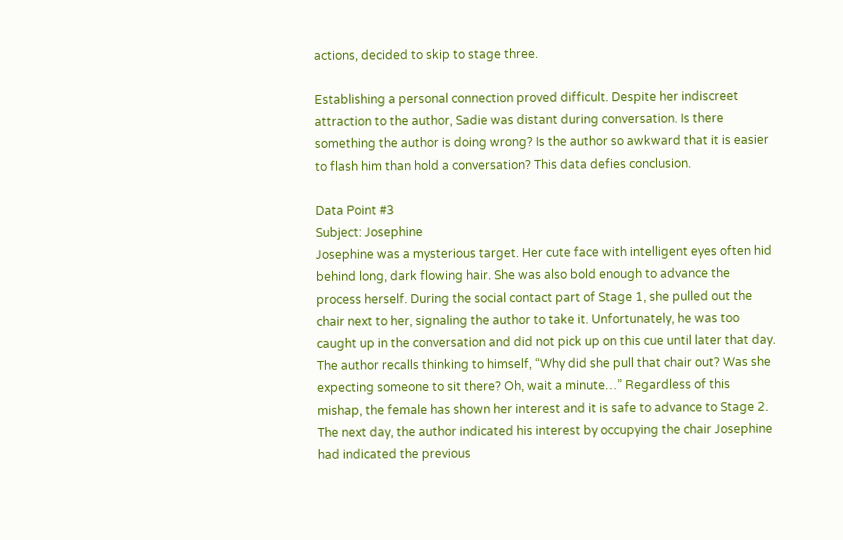actions, decided to skip to stage three.

Establishing a personal connection proved difficult. Despite her indiscreet attraction to the author, Sadie was distant during conversation. Is there something the author is doing wrong? Is the author so awkward that it is easier to flash him than hold a conversation? This data defies conclusion.

Data Point #3
Subject: Josephine
Josephine was a mysterious target. Her cute face with intelligent eyes often hid behind long, dark flowing hair. She was also bold enough to advance the process herself. During the social contact part of Stage 1, she pulled out the chair next to her, signaling the author to take it. Unfortunately, he was too caught up in the conversation and did not pick up on this cue until later that day. The author recalls thinking to himself, “Why did she pull that chair out? Was she expecting someone to sit there? Oh, wait a minute…” Regardless of this mishap, the female has shown her interest and it is safe to advance to Stage 2. The next day, the author indicated his interest by occupying the chair Josephine had indicated the previous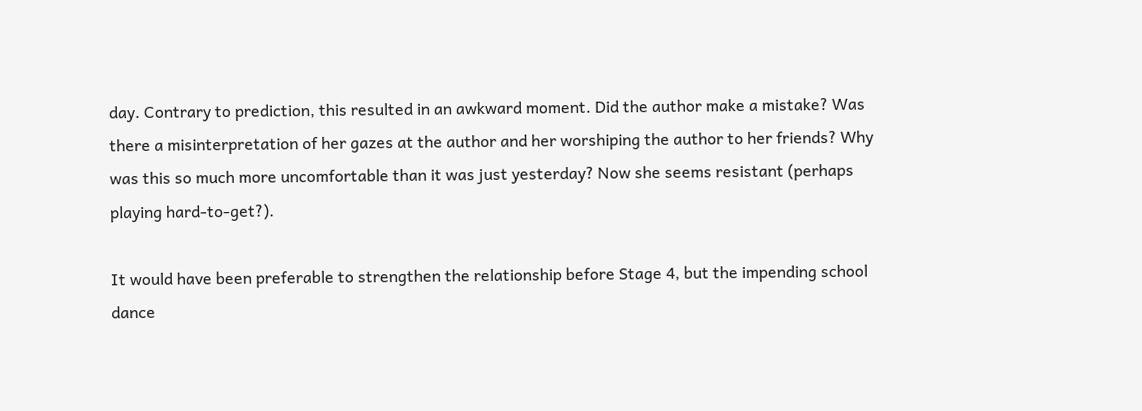day. Contrary to prediction, this resulted in an awkward moment. Did the author make a mistake? Was there a misinterpretation of her gazes at the author and her worshiping the author to her friends? Why was this so much more uncomfortable than it was just yesterday? Now she seems resistant (perhaps playing hard-to-get?).

It would have been preferable to strengthen the relationship before Stage 4, but the impending school dance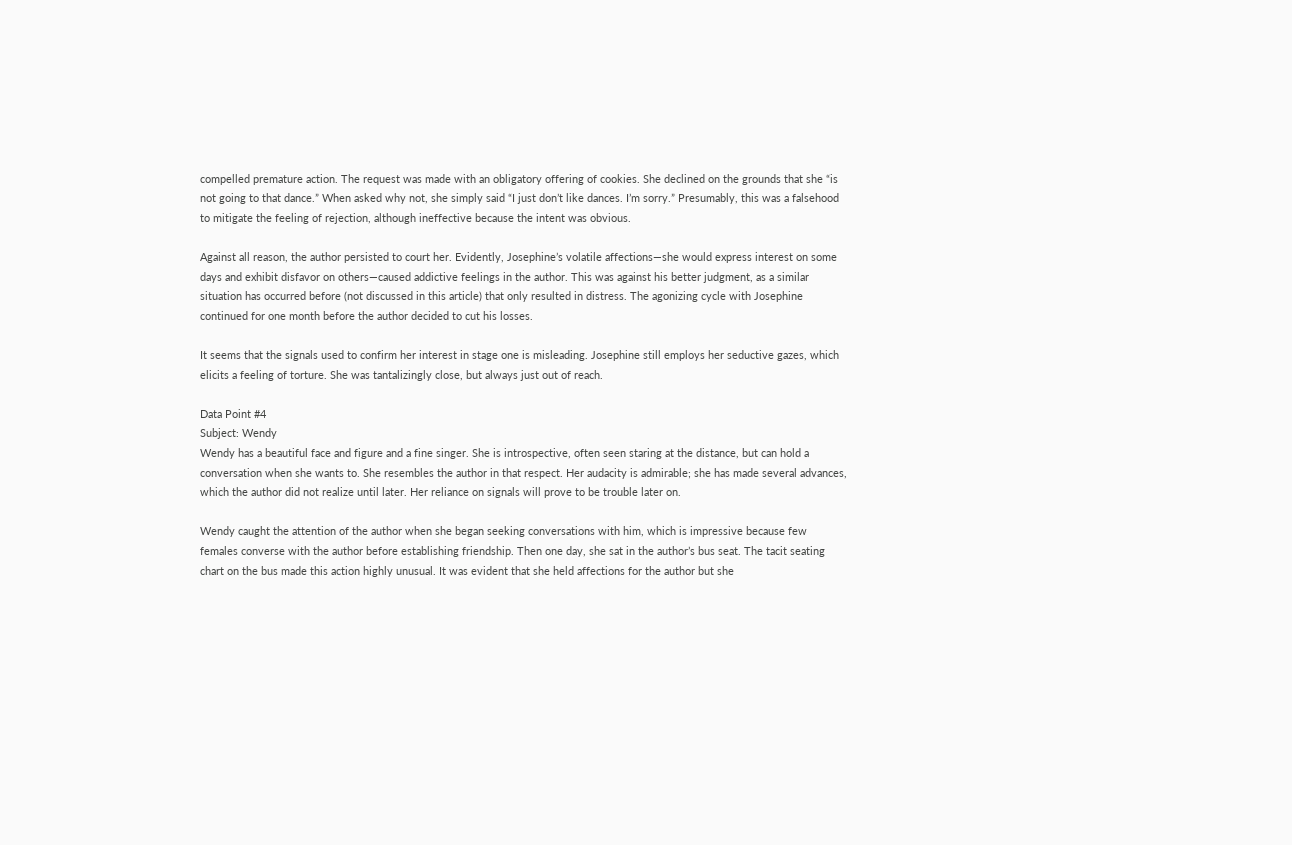compelled premature action. The request was made with an obligatory offering of cookies. She declined on the grounds that she “is not going to that dance.” When asked why not, she simply said “I just don’t like dances. I’m sorry.” Presumably, this was a falsehood to mitigate the feeling of rejection, although ineffective because the intent was obvious.

Against all reason, the author persisted to court her. Evidently, Josephine’s volatile affections—she would express interest on some days and exhibit disfavor on others—caused addictive feelings in the author. This was against his better judgment, as a similar situation has occurred before (not discussed in this article) that only resulted in distress. The agonizing cycle with Josephine continued for one month before the author decided to cut his losses.

It seems that the signals used to confirm her interest in stage one is misleading. Josephine still employs her seductive gazes, which elicits a feeling of torture. She was tantalizingly close, but always just out of reach.

Data Point #4
Subject: Wendy
Wendy has a beautiful face and figure and a fine singer. She is introspective, often seen staring at the distance, but can hold a conversation when she wants to. She resembles the author in that respect. Her audacity is admirable; she has made several advances, which the author did not realize until later. Her reliance on signals will prove to be trouble later on.

Wendy caught the attention of the author when she began seeking conversations with him, which is impressive because few females converse with the author before establishing friendship. Then one day, she sat in the author’s bus seat. The tacit seating chart on the bus made this action highly unusual. It was evident that she held affections for the author but she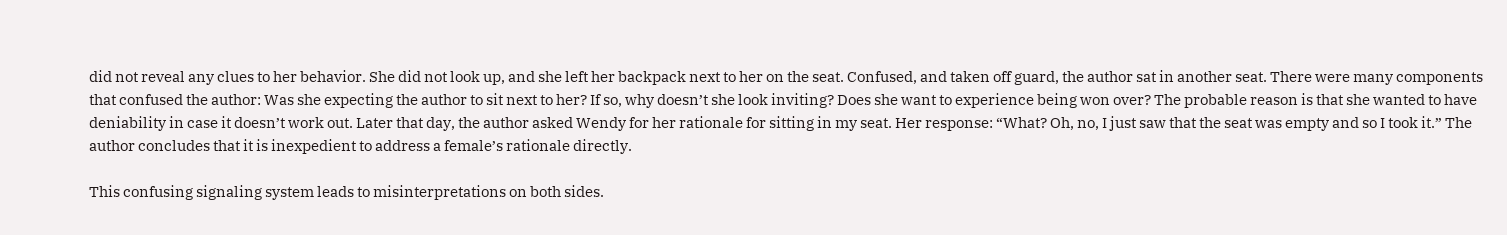did not reveal any clues to her behavior. She did not look up, and she left her backpack next to her on the seat. Confused, and taken off guard, the author sat in another seat. There were many components that confused the author: Was she expecting the author to sit next to her? If so, why doesn’t she look inviting? Does she want to experience being won over? The probable reason is that she wanted to have deniability in case it doesn’t work out. Later that day, the author asked Wendy for her rationale for sitting in my seat. Her response: “What? Oh, no, I just saw that the seat was empty and so I took it.” The author concludes that it is inexpedient to address a female’s rationale directly.

This confusing signaling system leads to misinterpretations on both sides.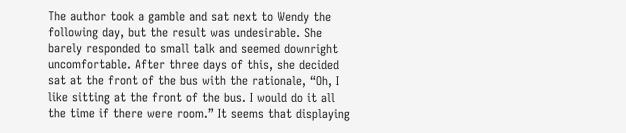The author took a gamble and sat next to Wendy the following day, but the result was undesirable. She barely responded to small talk and seemed downright uncomfortable. After three days of this, she decided sat at the front of the bus with the rationale, “Oh, I like sitting at the front of the bus. I would do it all the time if there were room.” It seems that displaying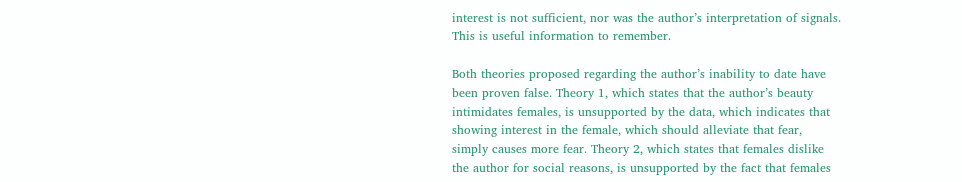interest is not sufficient, nor was the author’s interpretation of signals. This is useful information to remember.

Both theories proposed regarding the author’s inability to date have been proven false. Theory 1, which states that the author’s beauty intimidates females, is unsupported by the data, which indicates that showing interest in the female, which should alleviate that fear, simply causes more fear. Theory 2, which states that females dislike the author for social reasons, is unsupported by the fact that females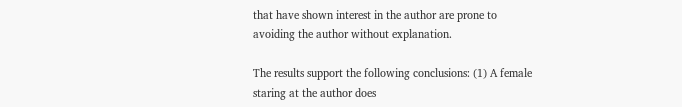that have shown interest in the author are prone to avoiding the author without explanation.

The results support the following conclusions: (1) A female staring at the author does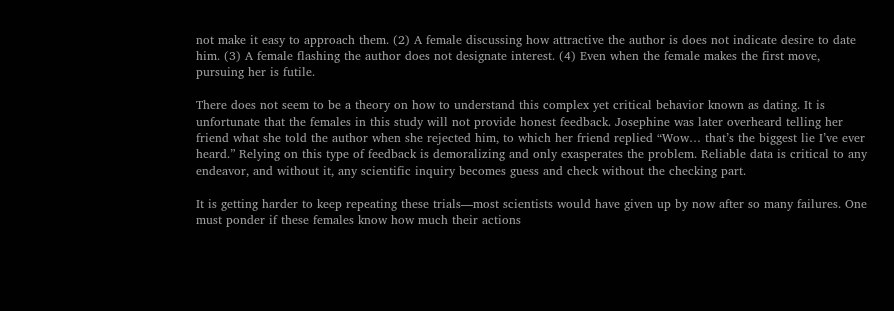not make it easy to approach them. (2) A female discussing how attractive the author is does not indicate desire to date him. (3) A female flashing the author does not designate interest. (4) Even when the female makes the first move, pursuing her is futile.

There does not seem to be a theory on how to understand this complex yet critical behavior known as dating. It is unfortunate that the females in this study will not provide honest feedback. Josephine was later overheard telling her friend what she told the author when she rejected him, to which her friend replied “Wow… that’s the biggest lie I’ve ever heard.” Relying on this type of feedback is demoralizing and only exasperates the problem. Reliable data is critical to any endeavor, and without it, any scientific inquiry becomes guess and check without the checking part.

It is getting harder to keep repeating these trials—most scientists would have given up by now after so many failures. One must ponder if these females know how much their actions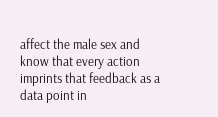affect the male sex and know that every action imprints that feedback as a data point in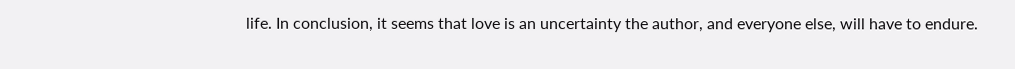life. In conclusion, it seems that love is an uncertainty the author, and everyone else, will have to endure.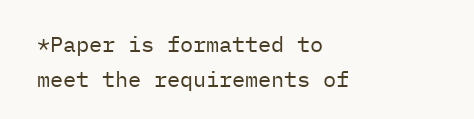*Paper is formatted to meet the requirements of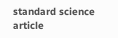standard science article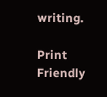writing.

Print Friendly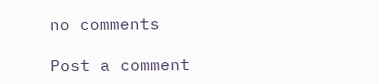no comments

Post a comment